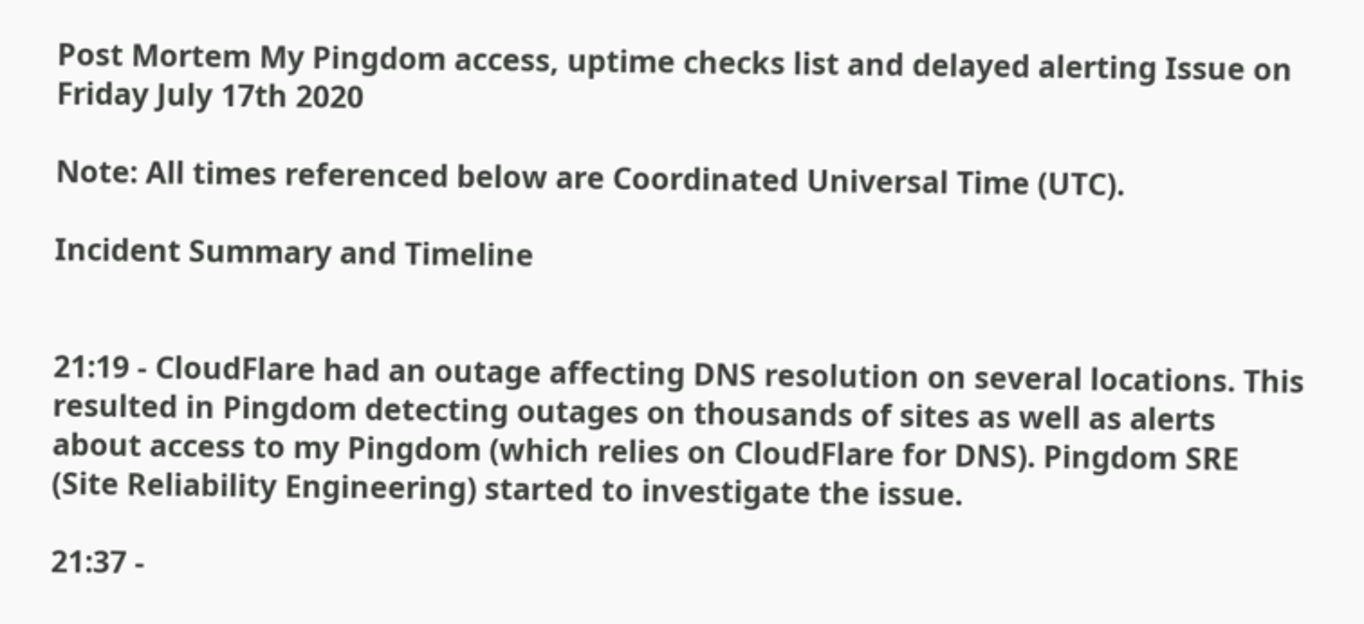Post Mortem My Pingdom access, uptime checks list and delayed alerting Issue on Friday July 17th 2020

Note: All times referenced below are Coordinated Universal Time (UTC).

Incident Summary and Timeline


21:19 - CloudFlare had an outage affecting DNS resolution on several locations. This resulted in Pingdom detecting outages on thousands of sites as well as alerts about access to my Pingdom (which relies on CloudFlare for DNS). Pingdom SRE (Site Reliability Engineering) started to investigate the issue.

21:37 -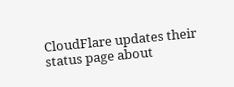CloudFlare updates their status page about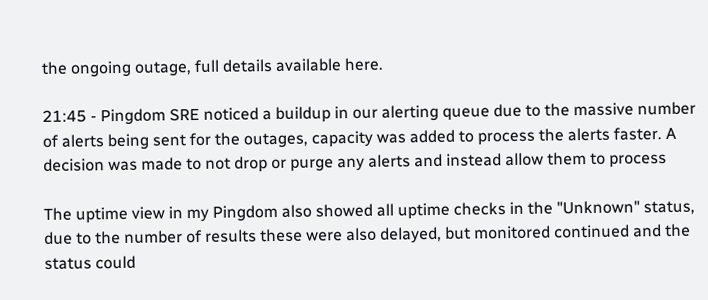the ongoing outage, full details available here.

21:45 - Pingdom SRE noticed a buildup in our alerting queue due to the massive number of alerts being sent for the outages, capacity was added to process the alerts faster. A decision was made to not drop or purge any alerts and instead allow them to process

The uptime view in my Pingdom also showed all uptime checks in the "Unknown" status, due to the number of results these were also delayed, but monitored continued and the status could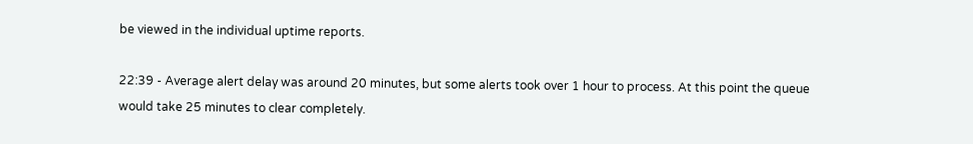be viewed in the individual uptime reports.

22:39 - Average alert delay was around 20 minutes, but some alerts took over 1 hour to process. At this point the queue would take 25 minutes to clear completely.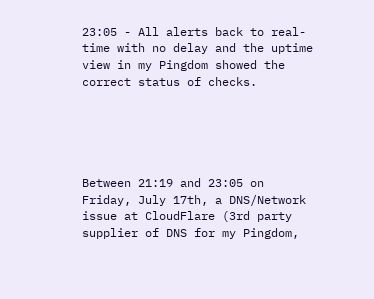23:05 - All alerts back to real-time with no delay and the uptime view in my Pingdom showed the correct status of checks.





Between 21:19 and 23:05 on Friday, July 17th, a DNS/Network issue at CloudFlare (3rd party supplier of DNS for my Pingdom,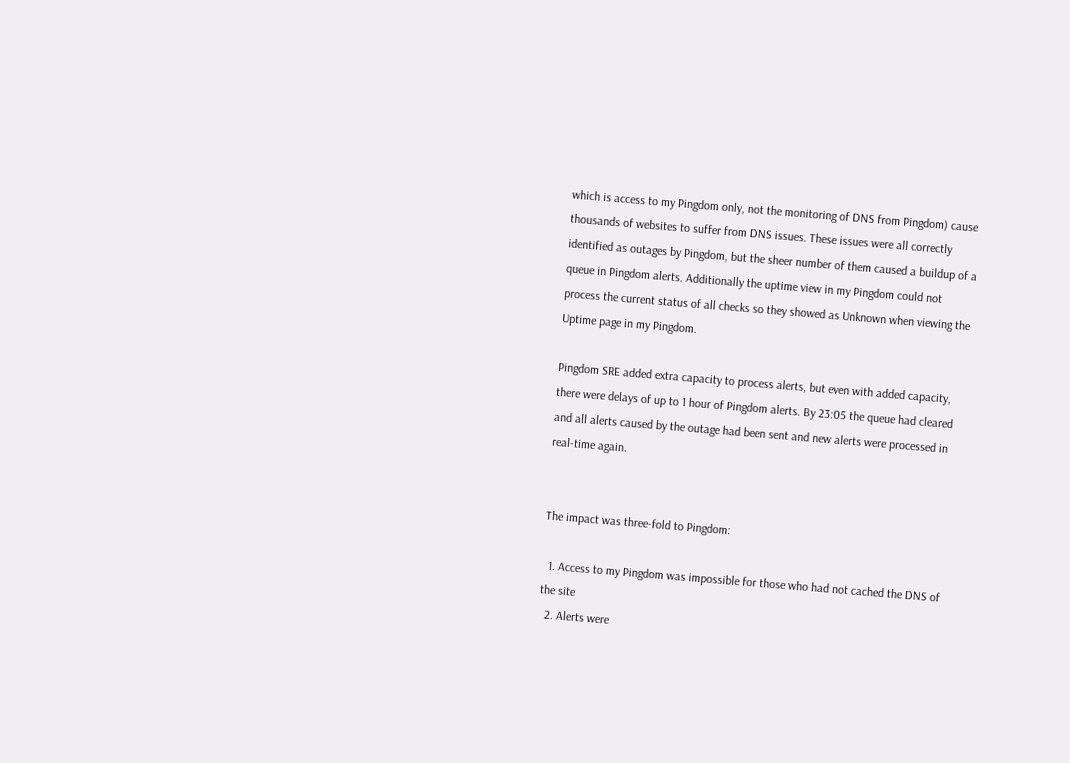which is access to my Pingdom only, not the monitoring of DNS from Pingdom) cause thousands of websites to suffer from DNS issues. These issues were all correctly identified as outages by Pingdom, but the sheer number of them caused a buildup of a queue in Pingdom alerts. Additionally the uptime view in my Pingdom could not process the current status of all checks so they showed as Unknown when viewing the Uptime page in my Pingdom.

Pingdom SRE added extra capacity to process alerts, but even with added capacity, there were delays of up to 1 hour of Pingdom alerts. By 23:05 the queue had cleared and all alerts caused by the outage had been sent and new alerts were processed in real-time again.


The impact was three-fold to Pingdom:

  1. Access to my Pingdom was impossible for those who had not cached the DNS of the site
  2. Alerts were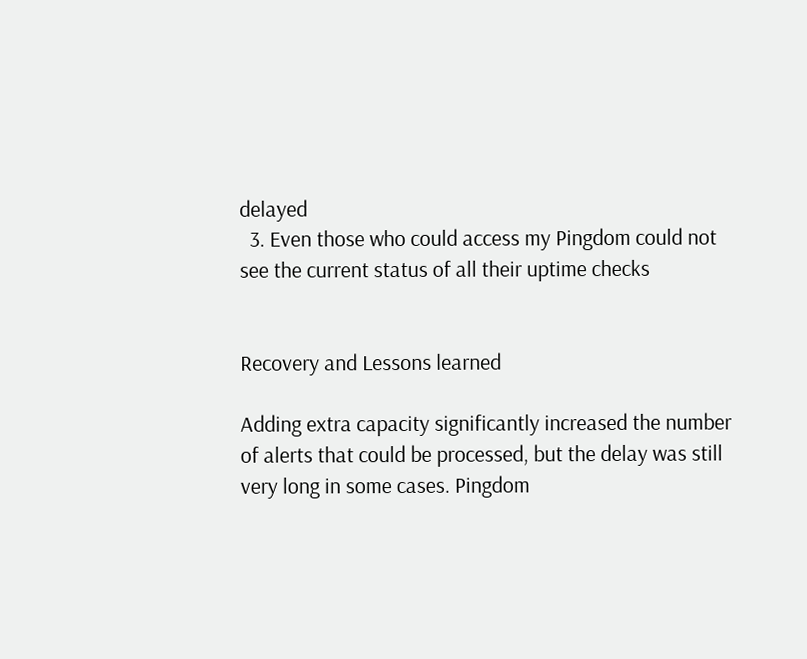delayed
  3. Even those who could access my Pingdom could not see the current status of all their uptime checks


Recovery and Lessons learned

Adding extra capacity significantly increased the number of alerts that could be processed, but the delay was still very long in some cases. Pingdom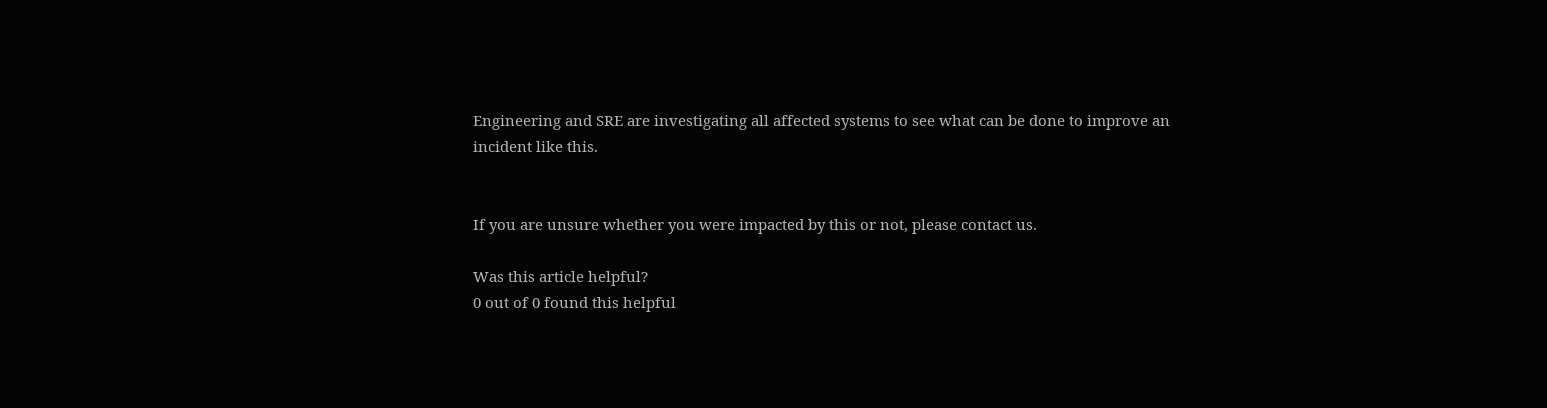Engineering and SRE are investigating all affected systems to see what can be done to improve an incident like this.


If you are unsure whether you were impacted by this or not, please contact us.

Was this article helpful?
0 out of 0 found this helpful